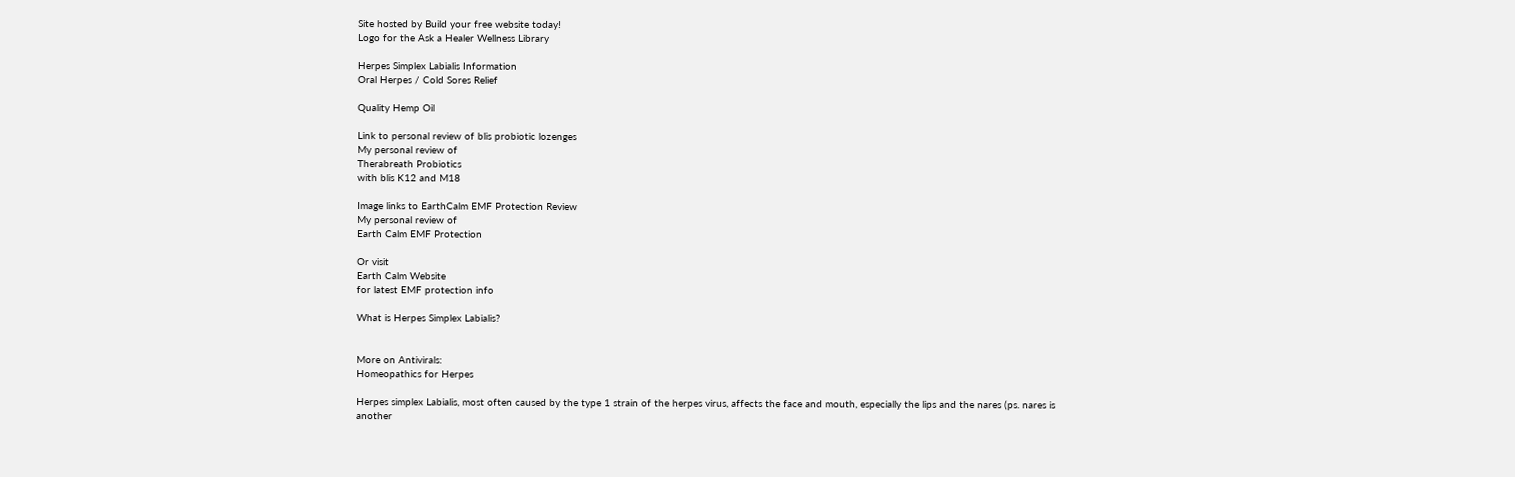Site hosted by Build your free website today!
Logo for the Ask a Healer Wellness Library

Herpes Simplex Labialis Information
Oral Herpes / Cold Sores Relief

Quality Hemp Oil

Link to personal review of blis probiotic lozenges
My personal review of
Therabreath Probiotics
with blis K12 and M18

Image links to EarthCalm EMF Protection Review
My personal review of
Earth Calm EMF Protection

Or visit
Earth Calm Website
for latest EMF protection info

What is Herpes Simplex Labialis?


More on Antivirals:
Homeopathics for Herpes

Herpes simplex Labialis, most often caused by the type 1 strain of the herpes virus, affects the face and mouth, especially the lips and the nares (ps. nares is another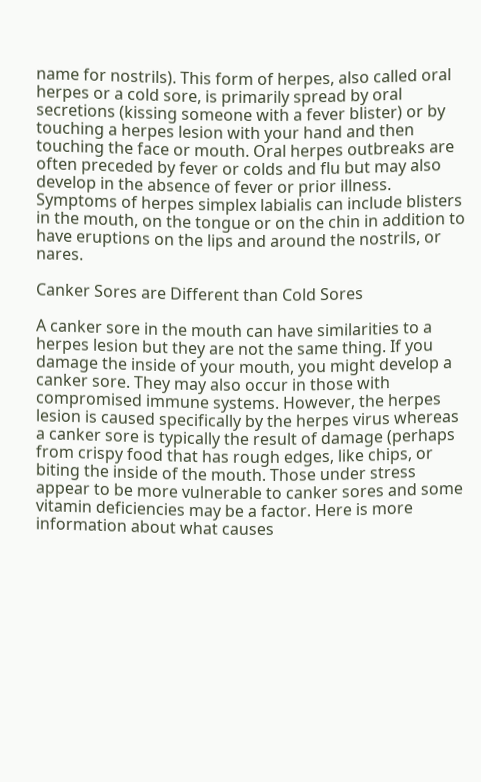name for nostrils). This form of herpes, also called oral herpes or a cold sore, is primarily spread by oral secretions (kissing someone with a fever blister) or by touching a herpes lesion with your hand and then touching the face or mouth. Oral herpes outbreaks are often preceded by fever or colds and flu but may also develop in the absence of fever or prior illness. Symptoms of herpes simplex labialis can include blisters in the mouth, on the tongue or on the chin in addition to have eruptions on the lips and around the nostrils, or nares.

Canker Sores are Different than Cold Sores

A canker sore in the mouth can have similarities to a herpes lesion but they are not the same thing. If you damage the inside of your mouth, you might develop a canker sore. They may also occur in those with compromised immune systems. However, the herpes lesion is caused specifically by the herpes virus whereas a canker sore is typically the result of damage (perhaps from crispy food that has rough edges, like chips, or biting the inside of the mouth. Those under stress appear to be more vulnerable to canker sores and some vitamin deficiencies may be a factor. Here is more information about what causes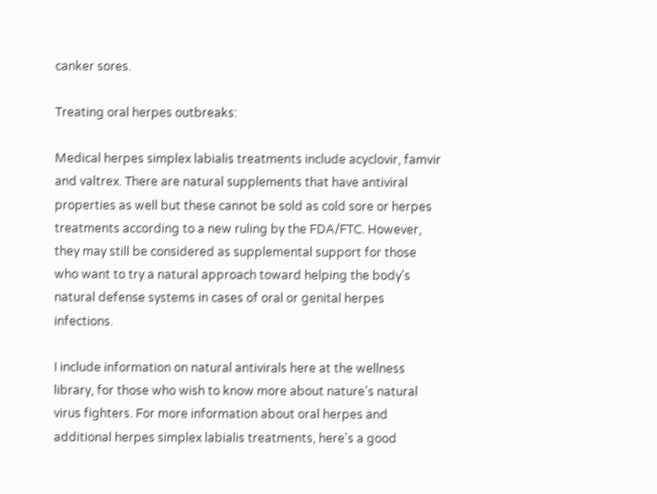canker sores.

Treating oral herpes outbreaks:

Medical herpes simplex labialis treatments include acyclovir, famvir and valtrex. There are natural supplements that have antiviral properties as well but these cannot be sold as cold sore or herpes treatments according to a new ruling by the FDA/FTC. However, they may still be considered as supplemental support for those who want to try a natural approach toward helping the body's natural defense systems in cases of oral or genital herpes infections.

I include information on natural antivirals here at the wellness library, for those who wish to know more about nature's natural virus fighters. For more information about oral herpes and additional herpes simplex labialis treatments, here's a good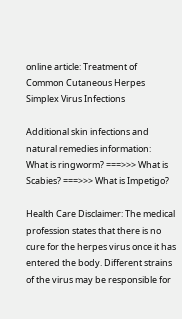online article: Treatment of Common Cutaneous Herpes Simplex Virus Infections

Additional skin infections and natural remedies information:
What is ringworm? ===>>> What is Scabies? ===>>> What is Impetigo?

Health Care Disclaimer: The medical profession states that there is no cure for the herpes virus once it has entered the body. Different strains of the virus may be responsible for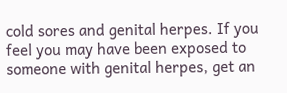cold sores and genital herpes. If you feel you may have been exposed to someone with genital herpes, get an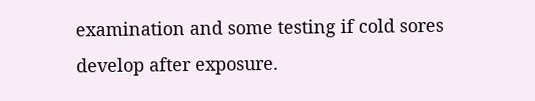examination and some testing if cold sores develop after exposure.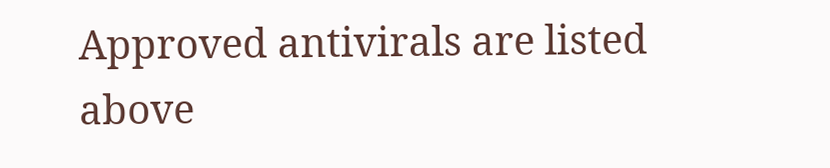Approved antivirals are listed above